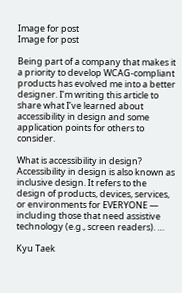Image for post
Image for post

Being part of a company that makes it a priority to develop WCAG-compliant products has evolved me into a better designer. I’m writing this article to share what I’ve learned about accessibility in design and some application points for others to consider.

What is accessibility in design?
Accessibility in design is also known as inclusive design. It refers to the design of products, devices, services, or environments for EVERYONE — including those that need assistive technology (e.g., screen readers). …

Kyu Taek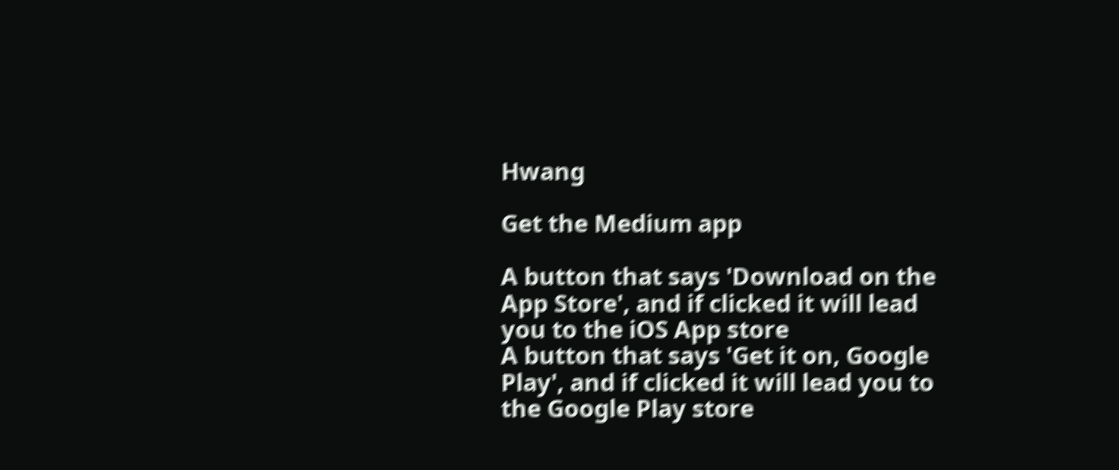Hwang

Get the Medium app

A button that says 'Download on the App Store', and if clicked it will lead you to the iOS App store
A button that says 'Get it on, Google Play', and if clicked it will lead you to the Google Play store